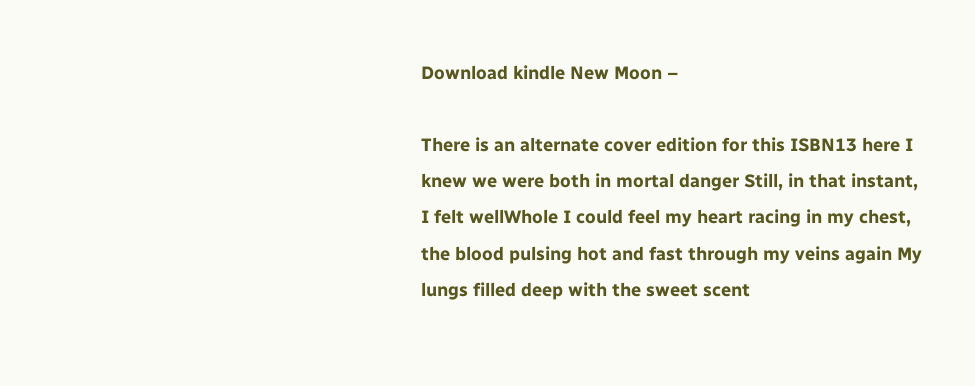Download kindle New Moon –

There is an alternate cover edition for this ISBN13 here I knew we were both in mortal danger Still, in that instant, I felt wellWhole I could feel my heart racing in my chest, the blood pulsing hot and fast through my veins again My lungs filled deep with the sweet scent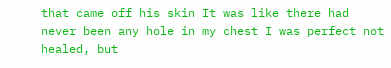that came off his skin It was like there had never been any hole in my chest I was perfect not healed, but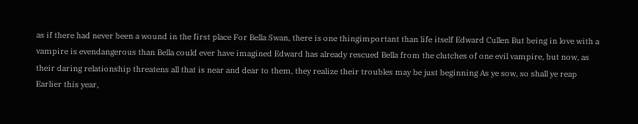as if there had never been a wound in the first place For Bella Swan, there is one thingimportant than life itself Edward Cullen But being in love with a vampire is evendangerous than Bella could ever have imagined Edward has already rescued Bella from the clutches of one evil vampire, but now, as their daring relationship threatens all that is near and dear to them, they realize their troubles may be just beginning As ye sow, so shall ye reap Earlier this year,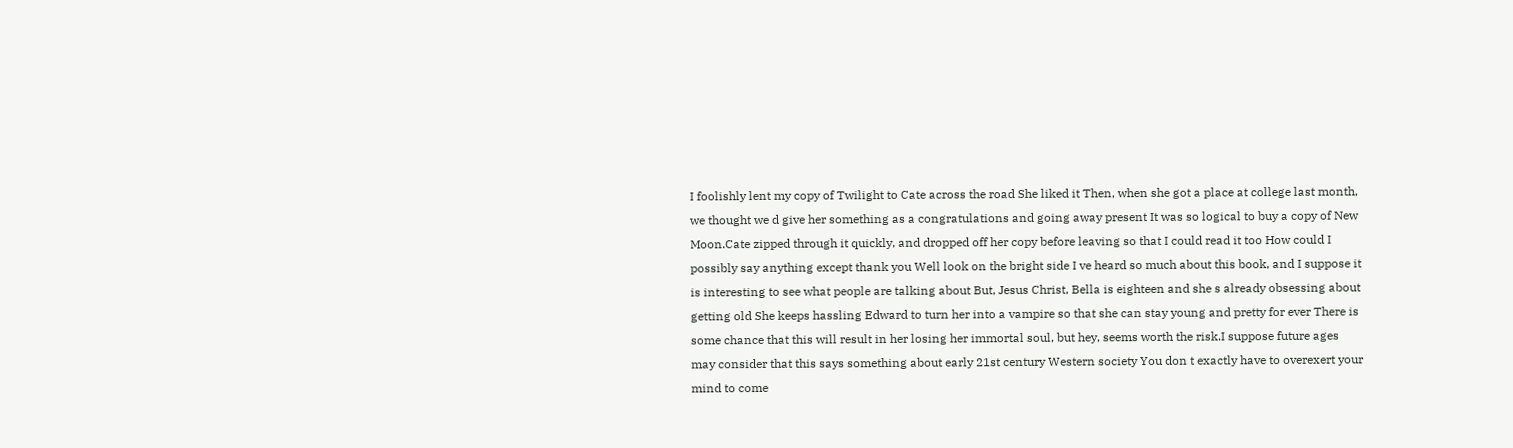I foolishly lent my copy of Twilight to Cate across the road She liked it Then, when she got a place at college last month, we thought we d give her something as a congratulations and going away present It was so logical to buy a copy of New Moon.Cate zipped through it quickly, and dropped off her copy before leaving so that I could read it too How could I possibly say anything except thank you Well look on the bright side I ve heard so much about this book, and I suppose it is interesting to see what people are talking about But, Jesus Christ, Bella is eighteen and she s already obsessing about getting old She keeps hassling Edward to turn her into a vampire so that she can stay young and pretty for ever There is some chance that this will result in her losing her immortal soul, but hey, seems worth the risk.I suppose future ages may consider that this says something about early 21st century Western society You don t exactly have to overexert your mind to come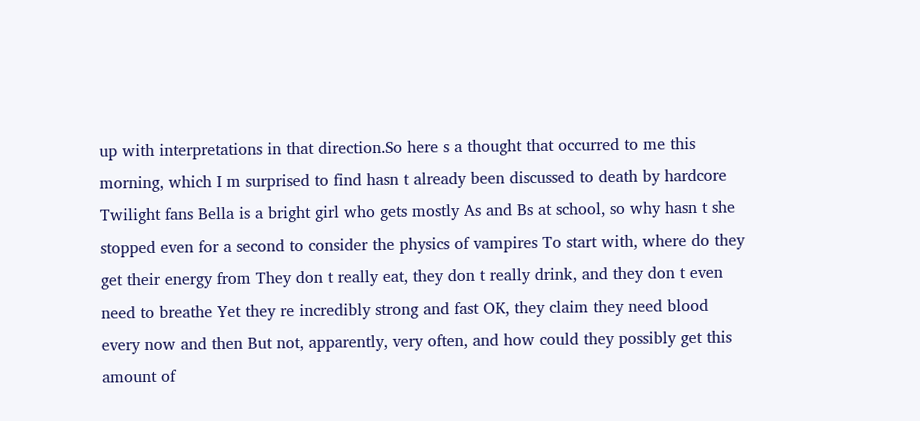up with interpretations in that direction.So here s a thought that occurred to me this morning, which I m surprised to find hasn t already been discussed to death by hardcore Twilight fans Bella is a bright girl who gets mostly As and Bs at school, so why hasn t she stopped even for a second to consider the physics of vampires To start with, where do they get their energy from They don t really eat, they don t really drink, and they don t even need to breathe Yet they re incredibly strong and fast OK, they claim they need blood every now and then But not, apparently, very often, and how could they possibly get this amount of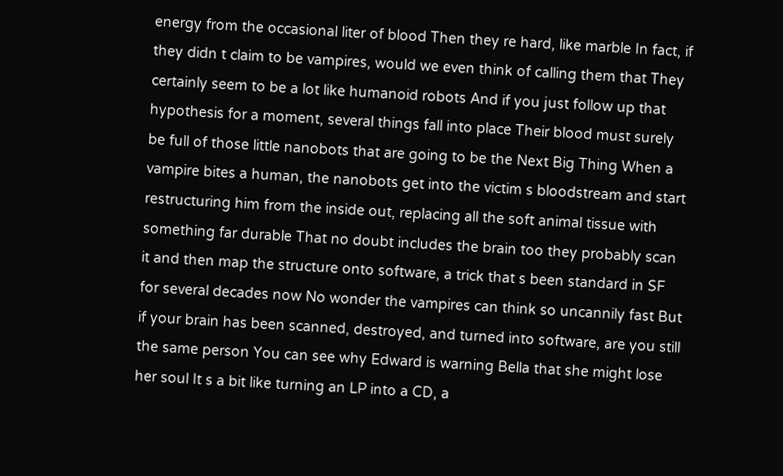energy from the occasional liter of blood Then they re hard, like marble In fact, if they didn t claim to be vampires, would we even think of calling them that They certainly seem to be a lot like humanoid robots And if you just follow up that hypothesis for a moment, several things fall into place Their blood must surely be full of those little nanobots that are going to be the Next Big Thing When a vampire bites a human, the nanobots get into the victim s bloodstream and start restructuring him from the inside out, replacing all the soft animal tissue with something far durable That no doubt includes the brain too they probably scan it and then map the structure onto software, a trick that s been standard in SF for several decades now No wonder the vampires can think so uncannily fast But if your brain has been scanned, destroyed, and turned into software, are you still the same person You can see why Edward is warning Bella that she might lose her soul It s a bit like turning an LP into a CD, a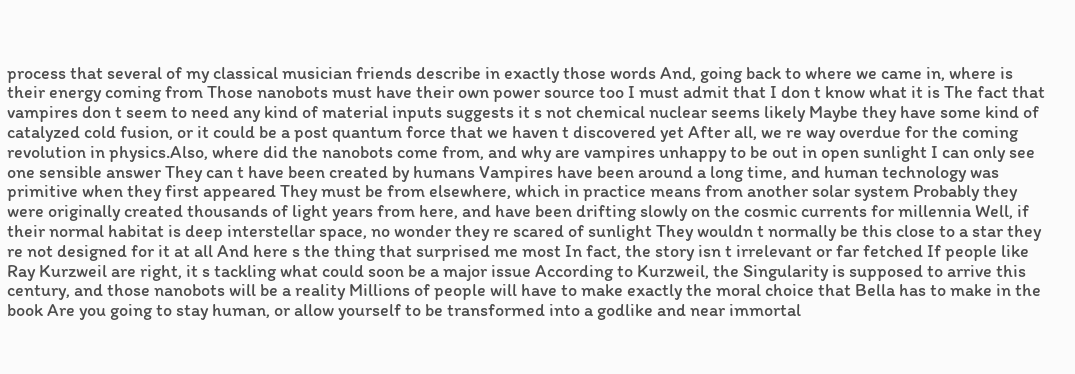process that several of my classical musician friends describe in exactly those words And, going back to where we came in, where is their energy coming from Those nanobots must have their own power source too I must admit that I don t know what it is The fact that vampires don t seem to need any kind of material inputs suggests it s not chemical nuclear seems likely Maybe they have some kind of catalyzed cold fusion, or it could be a post quantum force that we haven t discovered yet After all, we re way overdue for the coming revolution in physics.Also, where did the nanobots come from, and why are vampires unhappy to be out in open sunlight I can only see one sensible answer They can t have been created by humans Vampires have been around a long time, and human technology was primitive when they first appeared They must be from elsewhere, which in practice means from another solar system Probably they were originally created thousands of light years from here, and have been drifting slowly on the cosmic currents for millennia Well, if their normal habitat is deep interstellar space, no wonder they re scared of sunlight They wouldn t normally be this close to a star they re not designed for it at all And here s the thing that surprised me most In fact, the story isn t irrelevant or far fetched If people like Ray Kurzweil are right, it s tackling what could soon be a major issue According to Kurzweil, the Singularity is supposed to arrive this century, and those nanobots will be a reality Millions of people will have to make exactly the moral choice that Bella has to make in the book Are you going to stay human, or allow yourself to be transformed into a godlike and near immortal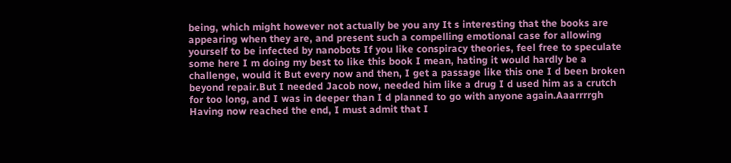being, which might however not actually be you any It s interesting that the books are appearing when they are, and present such a compelling emotional case for allowing yourself to be infected by nanobots If you like conspiracy theories, feel free to speculate some here I m doing my best to like this book I mean, hating it would hardly be a challenge, would it But every now and then, I get a passage like this one I d been broken beyond repair.But I needed Jacob now, needed him like a drug I d used him as a crutch for too long, and I was in deeper than I d planned to go with anyone again.Aaarrrrgh Having now reached the end, I must admit that I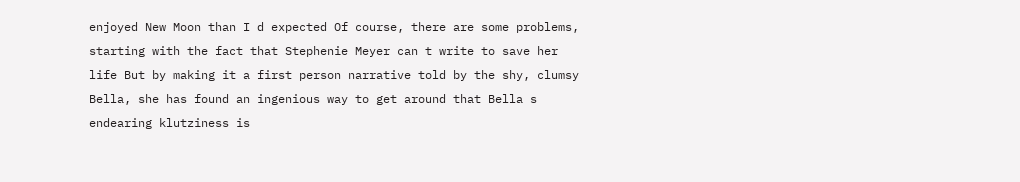enjoyed New Moon than I d expected Of course, there are some problems, starting with the fact that Stephenie Meyer can t write to save her life But by making it a first person narrative told by the shy, clumsy Bella, she has found an ingenious way to get around that Bella s endearing klutziness is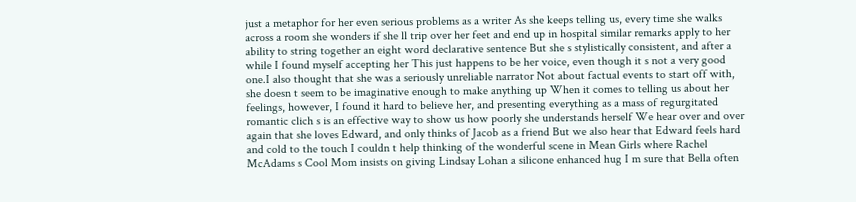just a metaphor for her even serious problems as a writer As she keeps telling us, every time she walks across a room she wonders if she ll trip over her feet and end up in hospital similar remarks apply to her ability to string together an eight word declarative sentence But she s stylistically consistent, and after a while I found myself accepting her This just happens to be her voice, even though it s not a very good one.I also thought that she was a seriously unreliable narrator Not about factual events to start off with, she doesn t seem to be imaginative enough to make anything up When it comes to telling us about her feelings, however, I found it hard to believe her, and presenting everything as a mass of regurgitated romantic clich s is an effective way to show us how poorly she understands herself We hear over and over again that she loves Edward, and only thinks of Jacob as a friend But we also hear that Edward feels hard and cold to the touch I couldn t help thinking of the wonderful scene in Mean Girls where Rachel McAdams s Cool Mom insists on giving Lindsay Lohan a silicone enhanced hug I m sure that Bella often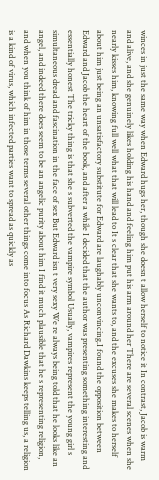winces in just the same way when Edward hugs her, though she doesn t allow herself to notice it In contrast, Jacob is warm and alive, and she genuinely likes holding his hand and feeling him put his arm around her There are several scenes when she nearly kisses him, knowing full well what that will lead to It s clear that she wants to, and the excuses she makes to herself about him just being an unsatisfactory substitute for Edward are laughably unconvincing.I found the opposition between Edward and Jacob the heart of the book, and after a while I decided that the author was presenting something interesting and essentially honest The tricky thing is that she s subverted the vampire symbol Usually, vampires represent the young girl s simultaneous dread and fascination in the face of sex But Edward isn t very sexy We re always being told that he looks like an angel, and indeed there does seem to be an angelic purity about him I find it much plausible that he s representing religion, and when you think of him in those terms several other things come into focus As Richard Dawkins keeps telling us, a religion is a kind of virus, which infected parties want to spread as quickly as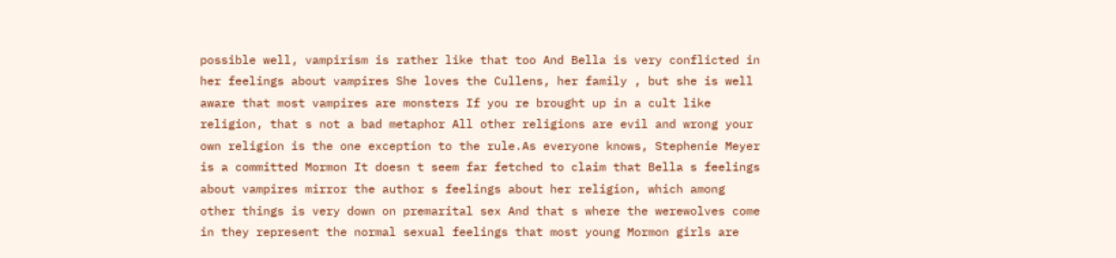possible well, vampirism is rather like that too And Bella is very conflicted in her feelings about vampires She loves the Cullens, her family , but she is well aware that most vampires are monsters If you re brought up in a cult like religion, that s not a bad metaphor All other religions are evil and wrong your own religion is the one exception to the rule.As everyone knows, Stephenie Meyer is a committed Mormon It doesn t seem far fetched to claim that Bella s feelings about vampires mirror the author s feelings about her religion, which among other things is very down on premarital sex And that s where the werewolves come in they represent the normal sexual feelings that most young Mormon girls are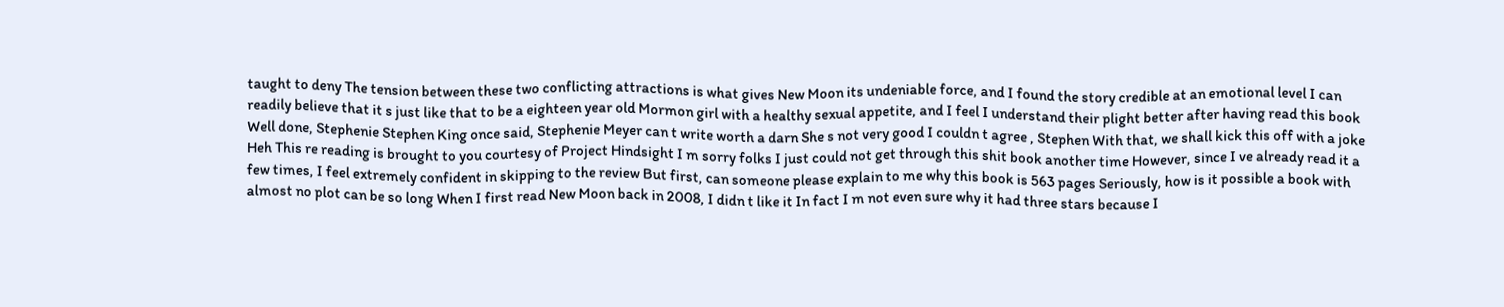taught to deny The tension between these two conflicting attractions is what gives New Moon its undeniable force, and I found the story credible at an emotional level I can readily believe that it s just like that to be a eighteen year old Mormon girl with a healthy sexual appetite, and I feel I understand their plight better after having read this book Well done, Stephenie Stephen King once said, Stephenie Meyer can t write worth a darn She s not very good I couldn t agree , Stephen With that, we shall kick this off with a joke Heh This re reading is brought to you courtesy of Project Hindsight I m sorry folks I just could not get through this shit book another time However, since I ve already read it a few times, I feel extremely confident in skipping to the review But first, can someone please explain to me why this book is 563 pages Seriously, how is it possible a book with almost no plot can be so long When I first read New Moon back in 2008, I didn t like it In fact I m not even sure why it had three stars because I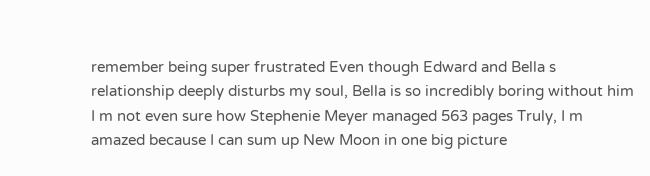remember being super frustrated Even though Edward and Bella s relationship deeply disturbs my soul, Bella is so incredibly boring without him I m not even sure how Stephenie Meyer managed 563 pages Truly, I m amazed because I can sum up New Moon in one big picture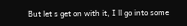But let s get on with it, I ll go into some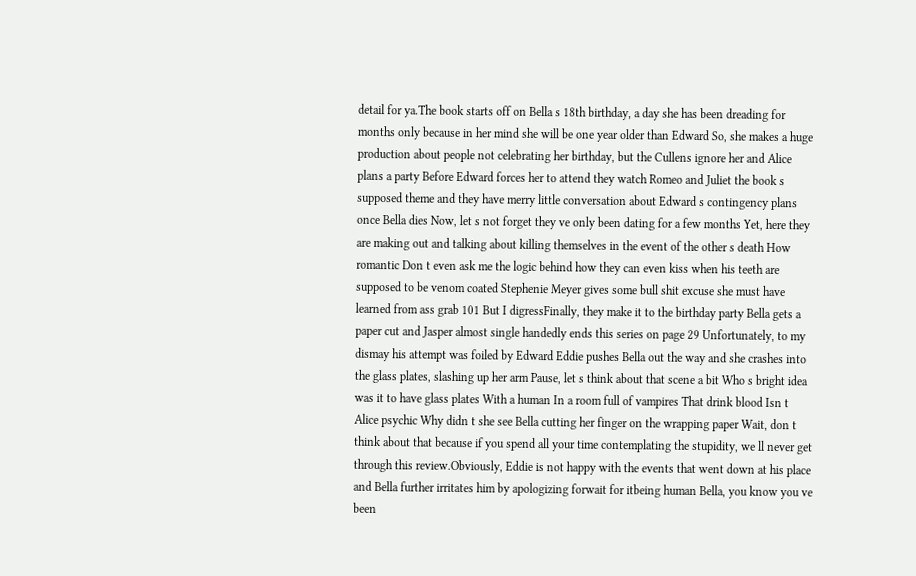detail for ya.The book starts off on Bella s 18th birthday, a day she has been dreading for months only because in her mind she will be one year older than Edward So, she makes a huge production about people not celebrating her birthday, but the Cullens ignore her and Alice plans a party Before Edward forces her to attend they watch Romeo and Juliet the book s supposed theme and they have merry little conversation about Edward s contingency plans once Bella dies Now, let s not forget they ve only been dating for a few months Yet, here they are making out and talking about killing themselves in the event of the other s death How romantic Don t even ask me the logic behind how they can even kiss when his teeth are supposed to be venom coated Stephenie Meyer gives some bull shit excuse she must have learned from ass grab 101 But I digressFinally, they make it to the birthday party Bella gets a paper cut and Jasper almost single handedly ends this series on page 29 Unfortunately, to my dismay his attempt was foiled by Edward Eddie pushes Bella out the way and she crashes into the glass plates, slashing up her arm Pause, let s think about that scene a bit Who s bright idea was it to have glass plates With a human In a room full of vampires That drink blood Isn t Alice psychic Why didn t she see Bella cutting her finger on the wrapping paper Wait, don t think about that because if you spend all your time contemplating the stupidity, we ll never get through this review.Obviously, Eddie is not happy with the events that went down at his place and Bella further irritates him by apologizing forwait for itbeing human Bella, you know you ve been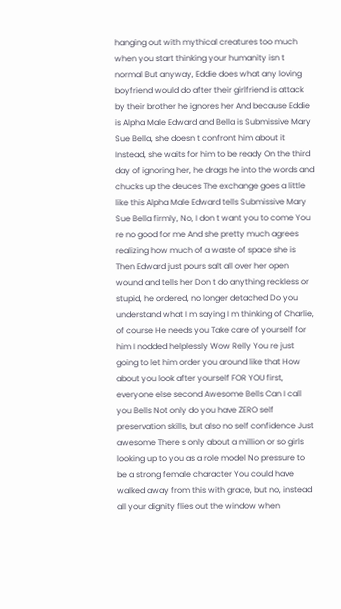hanging out with mythical creatures too much when you start thinking your humanity isn t normal But anyway, Eddie does what any loving boyfriend would do after their girlfriend is attack by their brother he ignores her And because Eddie is Alpha Male Edward and Bella is Submissive Mary Sue Bella, she doesn t confront him about it Instead, she waits for him to be ready On the third day of ignoring her, he drags he into the words and chucks up the deuces The exchange goes a little like this Alpha Male Edward tells Submissive Mary Sue Bella firmly, No, I don t want you to come You re no good for me And she pretty much agrees realizing how much of a waste of space she is Then Edward just pours salt all over her open wound and tells her Don t do anything reckless or stupid, he ordered, no longer detached Do you understand what I m saying I m thinking of Charlie, of course He needs you Take care of yourself for him I nodded helplessly Wow Relly You re just going to let him order you around like that How about you look after yourself FOR YOU first, everyone else second Awesome Bells Can I call you Bells Not only do you have ZERO self preservation skills, but also no self confidence Just awesome There s only about a million or so girls looking up to you as a role model No pressure to be a strong female character You could have walked away from this with grace, but no, instead all your dignity flies out the window when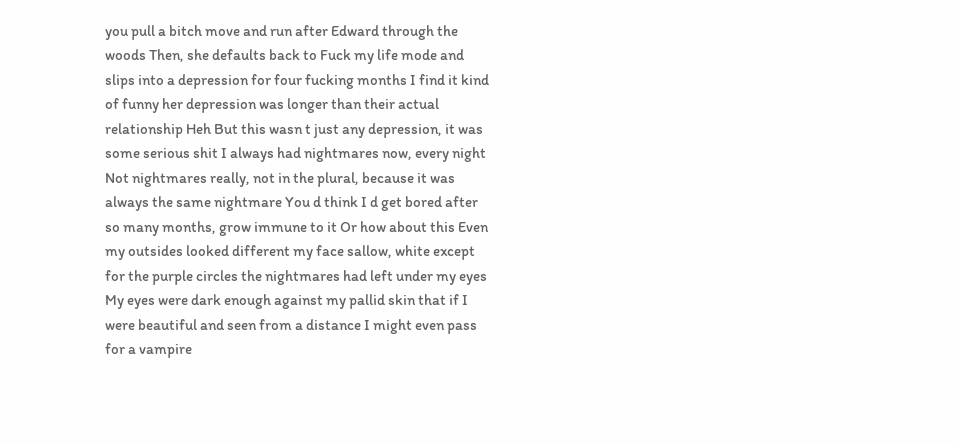you pull a bitch move and run after Edward through the woods Then, she defaults back to Fuck my life mode and slips into a depression for four fucking months I find it kind of funny her depression was longer than their actual relationship Heh But this wasn t just any depression, it was some serious shit I always had nightmares now, every night Not nightmares really, not in the plural, because it was always the same nightmare You d think I d get bored after so many months, grow immune to it Or how about this Even my outsides looked different my face sallow, white except for the purple circles the nightmares had left under my eyes My eyes were dark enough against my pallid skin that if I were beautiful and seen from a distance I might even pass for a vampire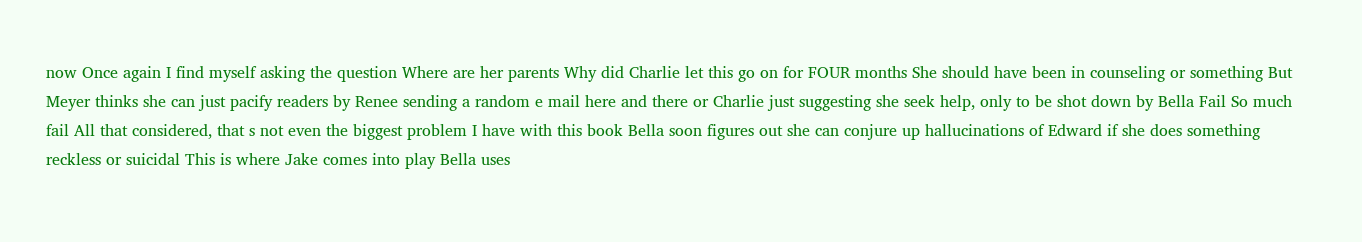now Once again I find myself asking the question Where are her parents Why did Charlie let this go on for FOUR months She should have been in counseling or something But Meyer thinks she can just pacify readers by Renee sending a random e mail here and there or Charlie just suggesting she seek help, only to be shot down by Bella Fail So much fail All that considered, that s not even the biggest problem I have with this book Bella soon figures out she can conjure up hallucinations of Edward if she does something reckless or suicidal This is where Jake comes into play Bella uses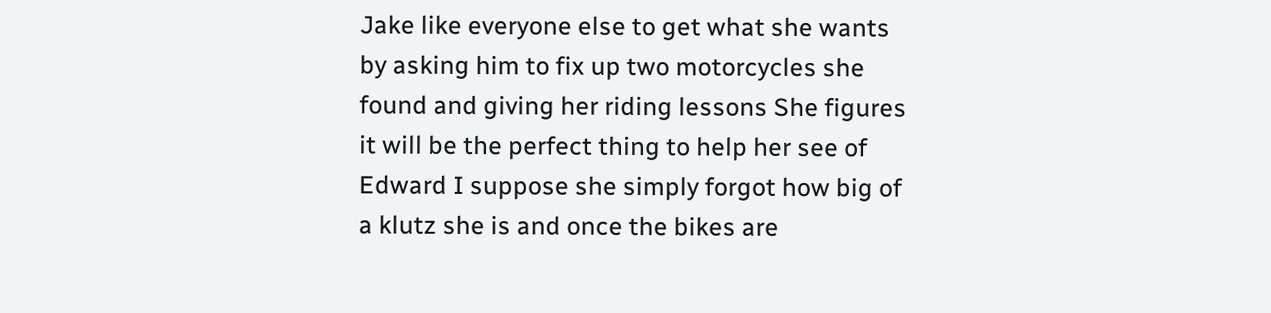Jake like everyone else to get what she wants by asking him to fix up two motorcycles she found and giving her riding lessons She figures it will be the perfect thing to help her see of Edward I suppose she simply forgot how big of a klutz she is and once the bikes are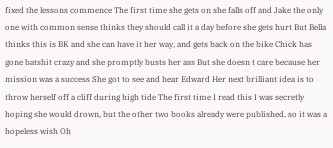fixed the lessons commence The first time she gets on she falls off and Jake the only one with common sense thinks they should call it a day before she gets hurt But Bella thinks this is BK and she can have it her way, and gets back on the bike Chick has gone batshit crazy and she promptly busts her ass But she doesn t care because her mission was a success She got to see and hear Edward Her next brilliant idea is to throw herself off a cliff during high tide The first time I read this I was secretly hoping she would drown, but the other two books already were published, so it was a hopeless wish Oh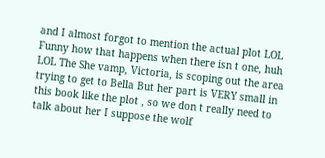and I almost forgot to mention the actual plot LOL Funny how that happens when there isn t one, huh LOL The She vamp, Victoria, is scoping out the area trying to get to Bella But her part is VERY small in this book like the plot , so we don t really need to talk about her I suppose the wolf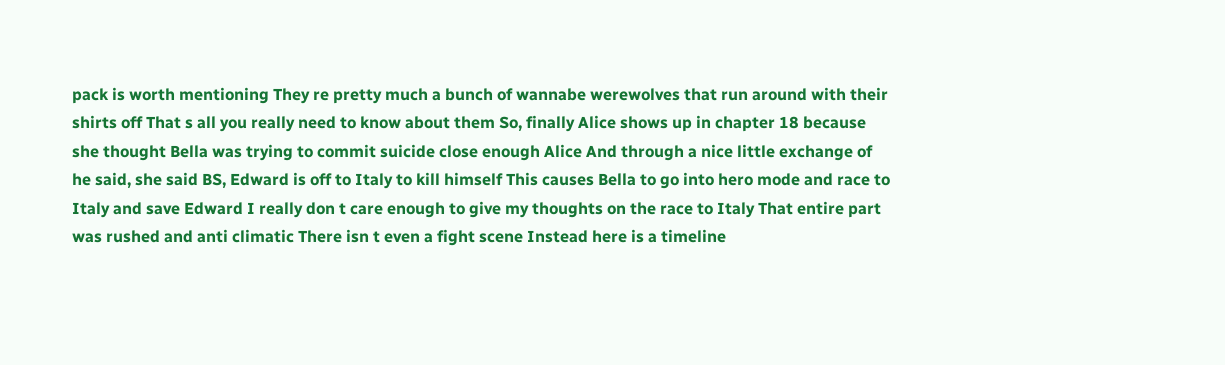pack is worth mentioning They re pretty much a bunch of wannabe werewolves that run around with their shirts off That s all you really need to know about them So, finally Alice shows up in chapter 18 because she thought Bella was trying to commit suicide close enough Alice And through a nice little exchange of he said, she said BS, Edward is off to Italy to kill himself This causes Bella to go into hero mode and race to Italy and save Edward I really don t care enough to give my thoughts on the race to Italy That entire part was rushed and anti climatic There isn t even a fight scene Instead here is a timeline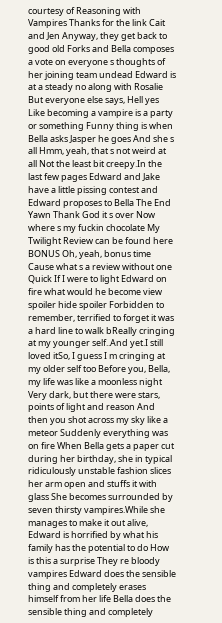courtesy of Reasoning with Vampires Thanks for the link Cait and Jen Anyway, they get back to good old Forks and Bella composes a vote on everyone s thoughts of her joining team undead Edward is at a steady no along with Rosalie But everyone else says, Hell yes Like becoming a vampire is a party or something Funny thing is when Bella asks Jasper he goes And she s all Hmm, yeah, that s not weird at all Not the least bit creepy.In the last few pages Edward and Jake have a little pissing contest and Edward proposes to Bella The End Yawn Thank God it s over Now where s my fuckin chocolate My Twilight Review can be found here BONUS Oh, yeah, bonus time Cause what s a review without one Quick If I were to light Edward on fire what would he become view spoiler hide spoiler Forbidden to remember, terrified to forget it was a hard line to walk bReally cringing at my younger self..And yet.I still loved itSo, I guess I m cringing at my older self too Before you, Bella, my life was like a moonless night Very dark, but there were stars, points of light and reason And then you shot across my sky like a meteor Suddenly everything was on fire When Bella gets a paper cut during her birthday, she in typical ridiculously unstable fashion slices her arm open and stuffs it with glass She becomes surrounded by seven thirsty vampires.While she manages to make it out alive, Edward is horrified by what his family has the potential to do How is this a surprise They re bloody vampires Edward does the sensible thing and completely erases himself from her life Bella does the sensible thing and completely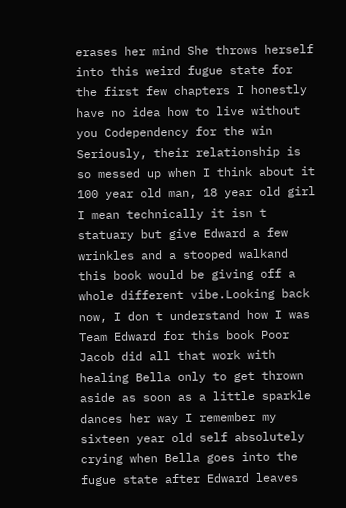erases her mind She throws herself into this weird fugue state for the first few chapters I honestly have no idea how to live without you Codependency for the win Seriously, their relationship is so messed up when I think about it 100 year old man, 18 year old girl I mean technically it isn t statuary but give Edward a few wrinkles and a stooped walkand this book would be giving off a whole different vibe.Looking back now, I don t understand how I was Team Edward for this book Poor Jacob did all that work with healing Bella only to get thrown aside as soon as a little sparkle dances her way I remember my sixteen year old self absolutely crying when Bella goes into the fugue state after Edward leaves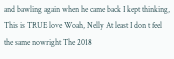and bawling again when he came back I kept thinking, This is TRUE love Woah, Nelly At least I don t feel the same nowright The 2018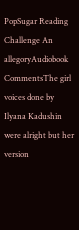PopSugar Reading Challenge An allegoryAudiobook CommentsThe girl voices done by Ilyana Kadushin were alright but her version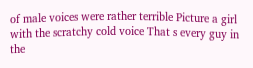of male voices were rather terrible Picture a girl with the scratchy cold voice That s every guy in the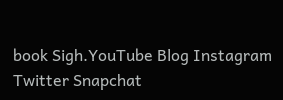book Sigh.YouTube Blog Instagram Twitter Snapchat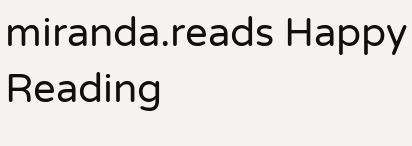miranda.reads Happy Reading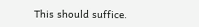This should suffice.